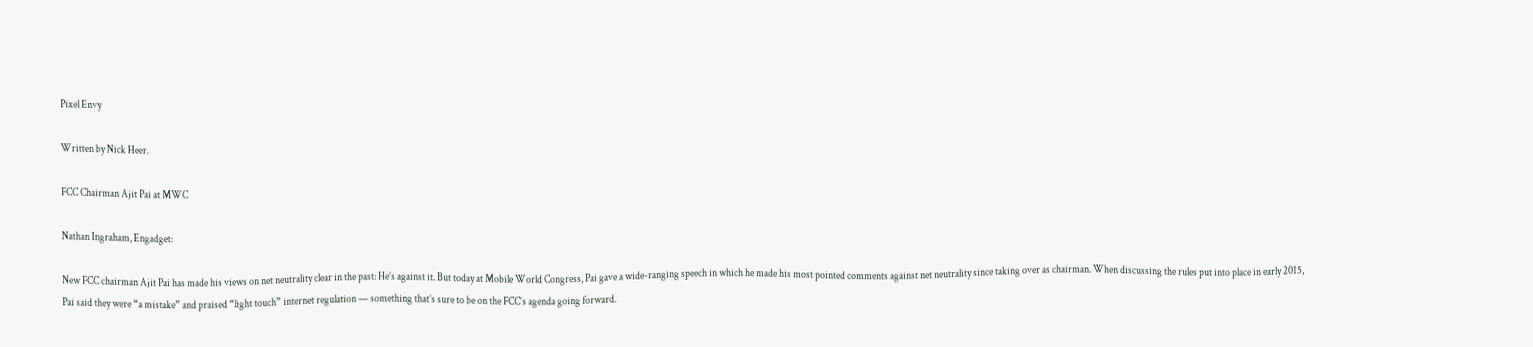Pixel Envy

Written by Nick Heer.

FCC Chairman Ajit Pai at MWC

Nathan Ingraham, Engadget:

New FCC chairman Ajit Pai has made his views on net neutrality clear in the past: He’s against it. But today at Mobile World Congress, Pai gave a wide-ranging speech in which he made his most pointed comments against net neutrality since taking over as chairman. When discussing the rules put into place in early 2015, Pai said they were “a mistake” and praised “light touch” internet regulation — something that’s sure to be on the FCC’s agenda going forward.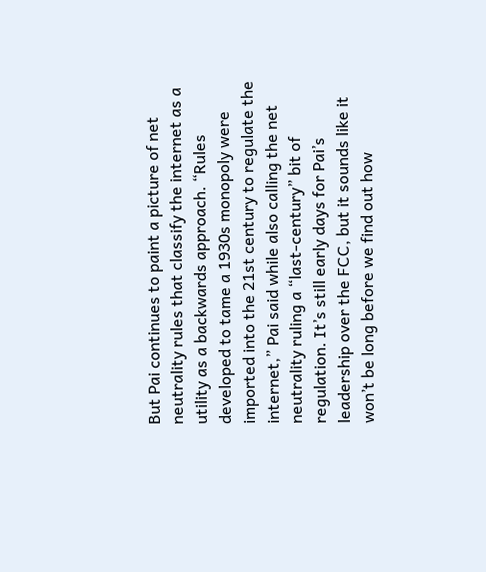But Pai continues to paint a picture of net neutrality rules that classify the internet as a utility as a backwards approach. “Rules developed to tame a 1930s monopoly were imported into the 21st century to regulate the internet,” Pai said while also calling the net neutrality ruling a “last-century” bit of regulation. It’s still early days for Pai’s leadership over the FCC, but it sounds like it won’t be long before we find out how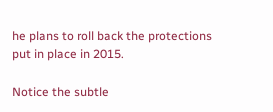he plans to roll back the protections put in place in 2015.

Notice the subtle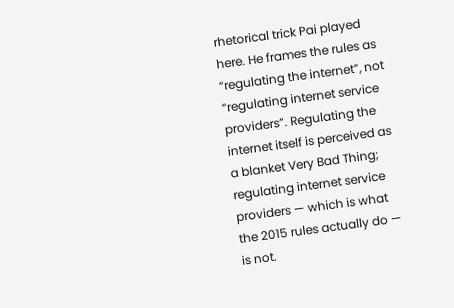rhetorical trick Pai played here. He frames the rules as “regulating the internet”, not “regulating internet service providers”. Regulating the internet itself is perceived as a blanket Very Bad Thing; regulating internet service providers — which is what the 2015 rules actually do — is not.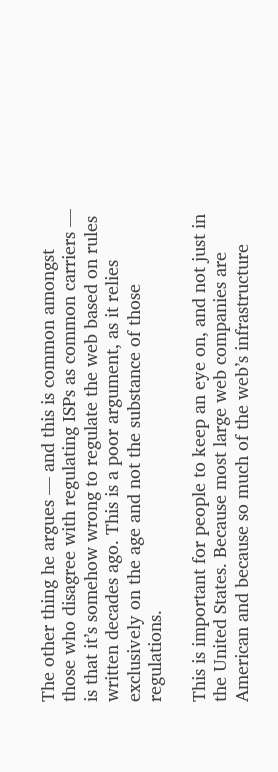The other thing he argues — and this is common amongst those who disagree with regulating ISPs as common carriers — is that it’s somehow wrong to regulate the web based on rules written decades ago. This is a poor argument, as it relies exclusively on the age and not the substance of those regulations.

This is important for people to keep an eye on, and not just in the United States. Because most large web companies are American and because so much of the web’s infrastructure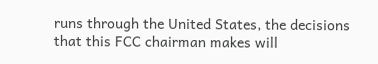runs through the United States, the decisions that this FCC chairman makes will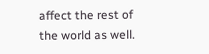affect the rest of the world as well.